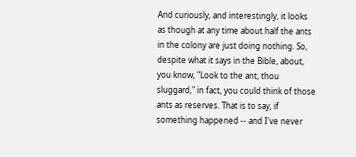And curiously, and interestingly, it looks as though at any time about half the ants in the colony are just doing nothing. So, despite what it says in the Bible, about, you know, "Look to the ant, thou sluggard," in fact, you could think of those ants as reserves. That is to say, if something happened -- and I've never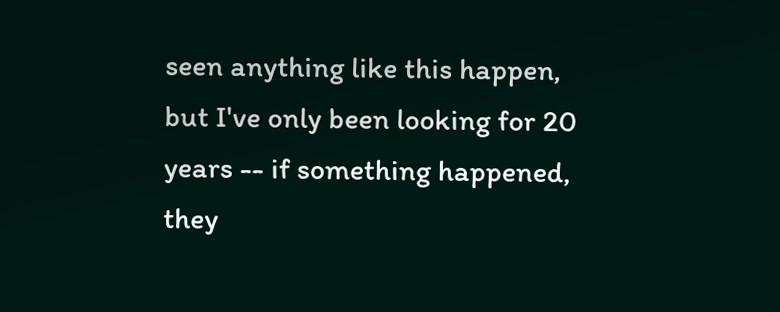seen anything like this happen, but I've only been looking for 20 years -- if something happened, they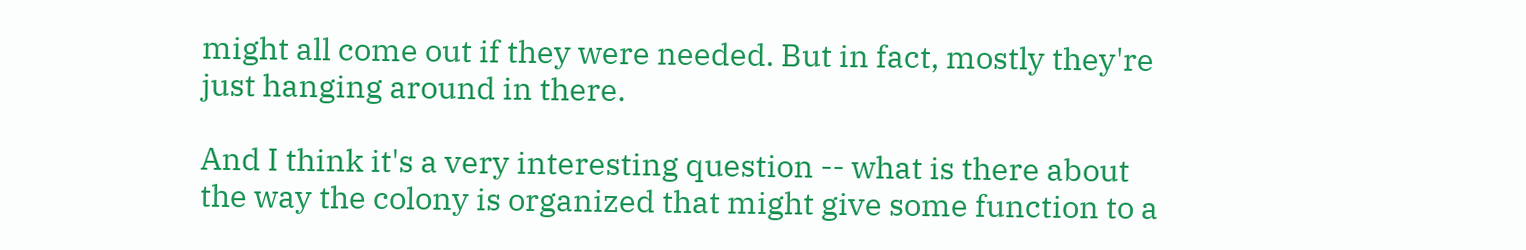might all come out if they were needed. But in fact, mostly they're just hanging around in there.

And I think it's a very interesting question -- what is there about the way the colony is organized that might give some function to a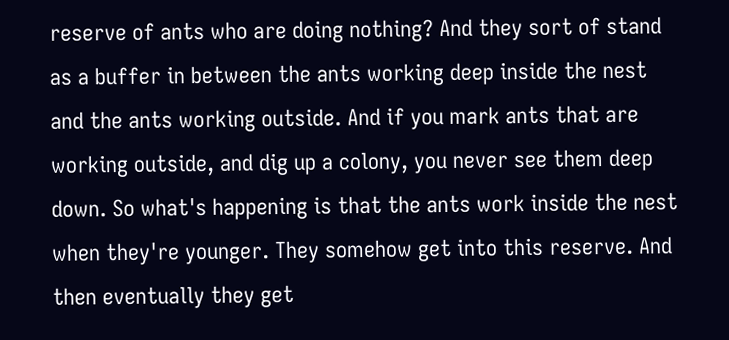reserve of ants who are doing nothing? And they sort of stand as a buffer in between the ants working deep inside the nest and the ants working outside. And if you mark ants that are working outside, and dig up a colony, you never see them deep down. So what's happening is that the ants work inside the nest when they're younger. They somehow get into this reserve. And then eventually they get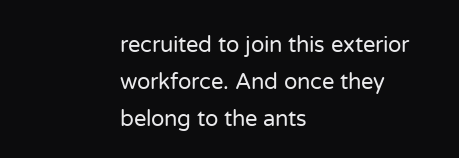recruited to join this exterior workforce. And once they belong to the ants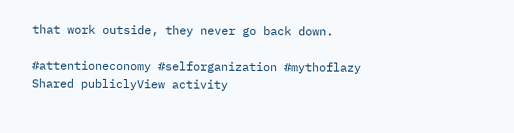that work outside, they never go back down.

#attentioneconomy #selforganization #mythoflazy
Shared publiclyView activity